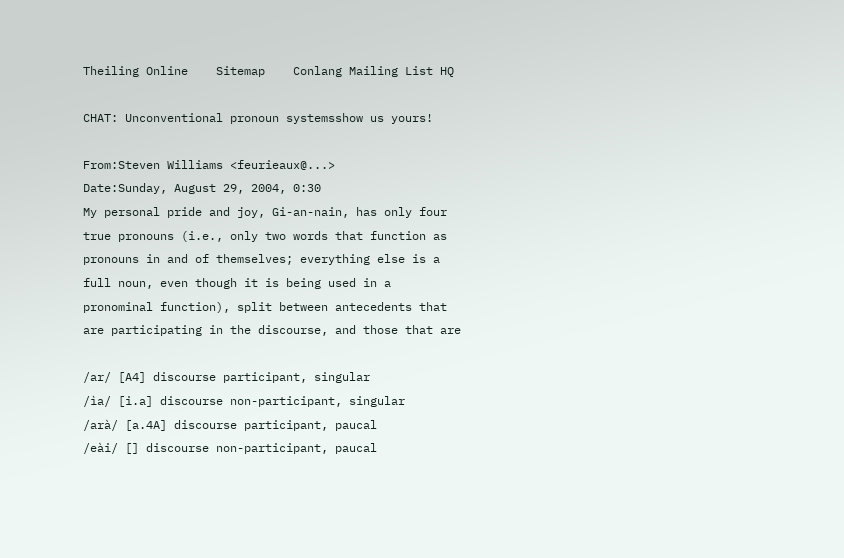Theiling Online    Sitemap    Conlang Mailing List HQ

CHAT: Unconventional pronoun systemsshow us yours!

From:Steven Williams <feurieaux@...>
Date:Sunday, August 29, 2004, 0:30
My personal pride and joy, Gi-an-nain, has only four
true pronouns (i.e., only two words that function as
pronouns in and of themselves; everything else is a
full noun, even though it is being used in a
pronominal function), split between antecedents that
are participating in the discourse, and those that are

/ar/ [A4] discourse participant, singular
/ìa/ [i.a] discourse non-participant, singular
/arà/ [a.4A] discourse participant, paucal
/eài/ [] discourse non-participant, paucal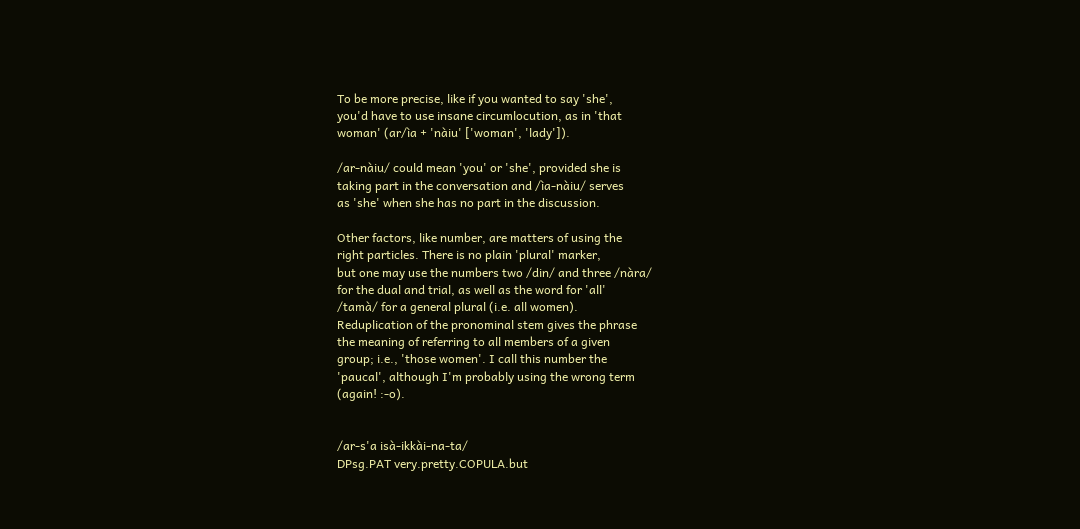To be more precise, like if you wanted to say 'she',
you'd have to use insane circumlocution, as in 'that
woman' (ar/ìa + 'nàiu' ['woman', 'lady']).

/ar-nàiu/ could mean 'you' or 'she', provided she is
taking part in the conversation and /ìa-nàiu/ serves
as 'she' when she has no part in the discussion.

Other factors, like number, are matters of using the
right particles. There is no plain 'plural' marker,
but one may use the numbers two /din/ and three /nàra/
for the dual and trial, as well as the word for 'all'
/tamà/ for a general plural (i.e. all women).
Reduplication of the pronominal stem gives the phrase
the meaning of referring to all members of a given
group; i.e., 'those women'. I call this number the
'paucal', although I'm probably using the wrong term
(again! :-o).


/ar-s'a isà-ikkài-na-ta/
DPsg.PAT very.pretty.COPULA.but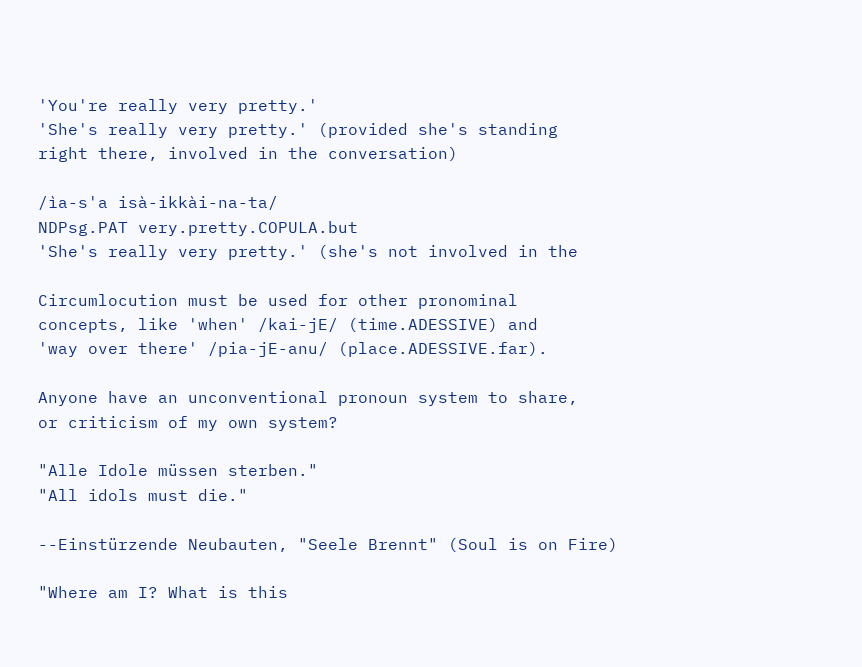'You're really very pretty.'
'She's really very pretty.' (provided she's standing
right there, involved in the conversation)

/ìa-s'a isà-ikkài-na-ta/
NDPsg.PAT very.pretty.COPULA.but
'She's really very pretty.' (she's not involved in the

Circumlocution must be used for other pronominal
concepts, like 'when' /kai-jE/ (time.ADESSIVE) and
'way over there' /pia-jE-anu/ (place.ADESSIVE.far).

Anyone have an unconventional pronoun system to share,
or criticism of my own system?

"Alle Idole müssen sterben."
"All idols must die."

--Einstürzende Neubauten, "Seele Brennt" (Soul is on Fire)

"Where am I? What is this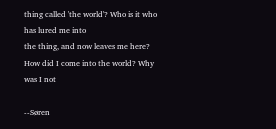thing called 'the world'? Who is it who has lured me into
the thing, and now leaves me here? How did I come into the world? Why was I not

--Søren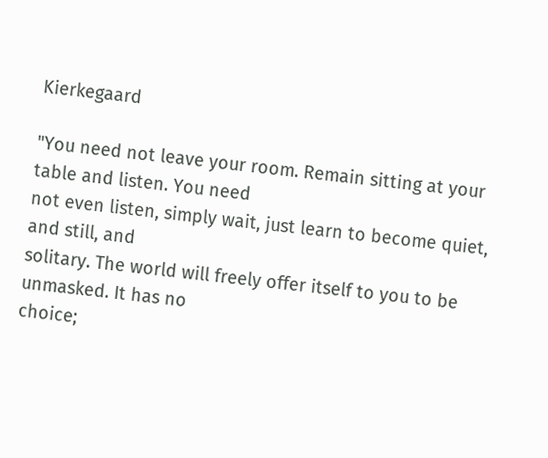Kierkegaard

"You need not leave your room. Remain sitting at your table and listen. You need
not even listen, simply wait, just learn to become quiet, and still, and
solitary. The world will freely offer itself to you to be unmasked. It has no
choice;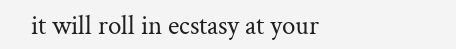it will roll in ecstasy at your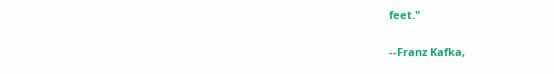feet."

--Franz Kafka,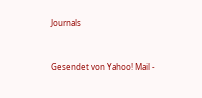Journals


Gesendet von Yahoo! Mail -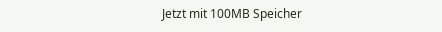Jetzt mit 100MB Speicher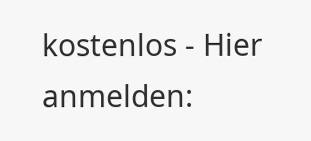kostenlos - Hier anmelden: